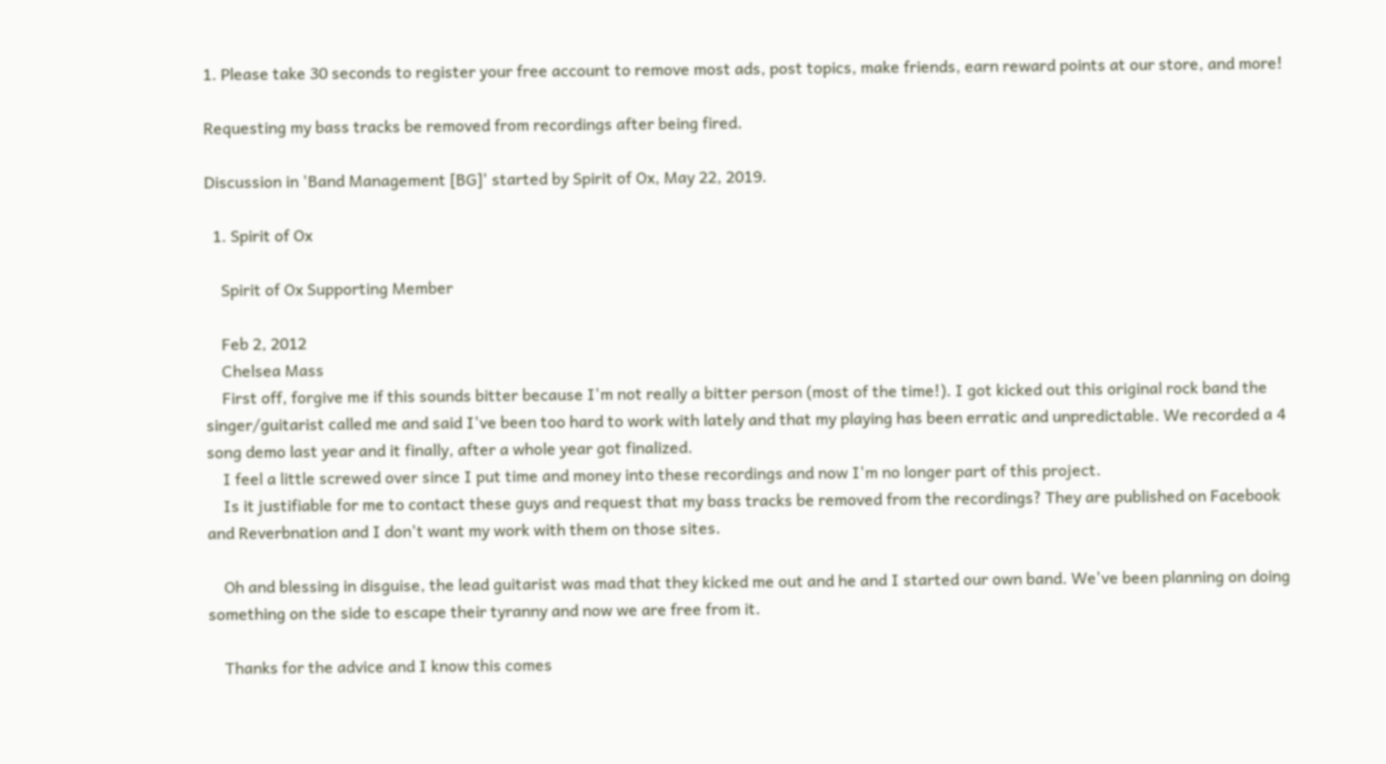1. Please take 30 seconds to register your free account to remove most ads, post topics, make friends, earn reward points at our store, and more!

Requesting my bass tracks be removed from recordings after being fired.

Discussion in 'Band Management [BG]' started by Spirit of Ox, May 22, 2019.

  1. Spirit of Ox

    Spirit of Ox Supporting Member

    Feb 2, 2012
    Chelsea Mass
    First off, forgive me if this sounds bitter because I'm not really a bitter person (most of the time!). I got kicked out this original rock band the singer/guitarist called me and said I've been too hard to work with lately and that my playing has been erratic and unpredictable. We recorded a 4 song demo last year and it finally, after a whole year got finalized.
    I feel a little screwed over since I put time and money into these recordings and now I'm no longer part of this project.
    Is it justifiable for me to contact these guys and request that my bass tracks be removed from the recordings? They are published on Facebook and Reverbnation and I don't want my work with them on those sites.

    Oh and blessing in disguise, the lead guitarist was mad that they kicked me out and he and I started our own band. We've been planning on doing something on the side to escape their tyranny and now we are free from it.

    Thanks for the advice and I know this comes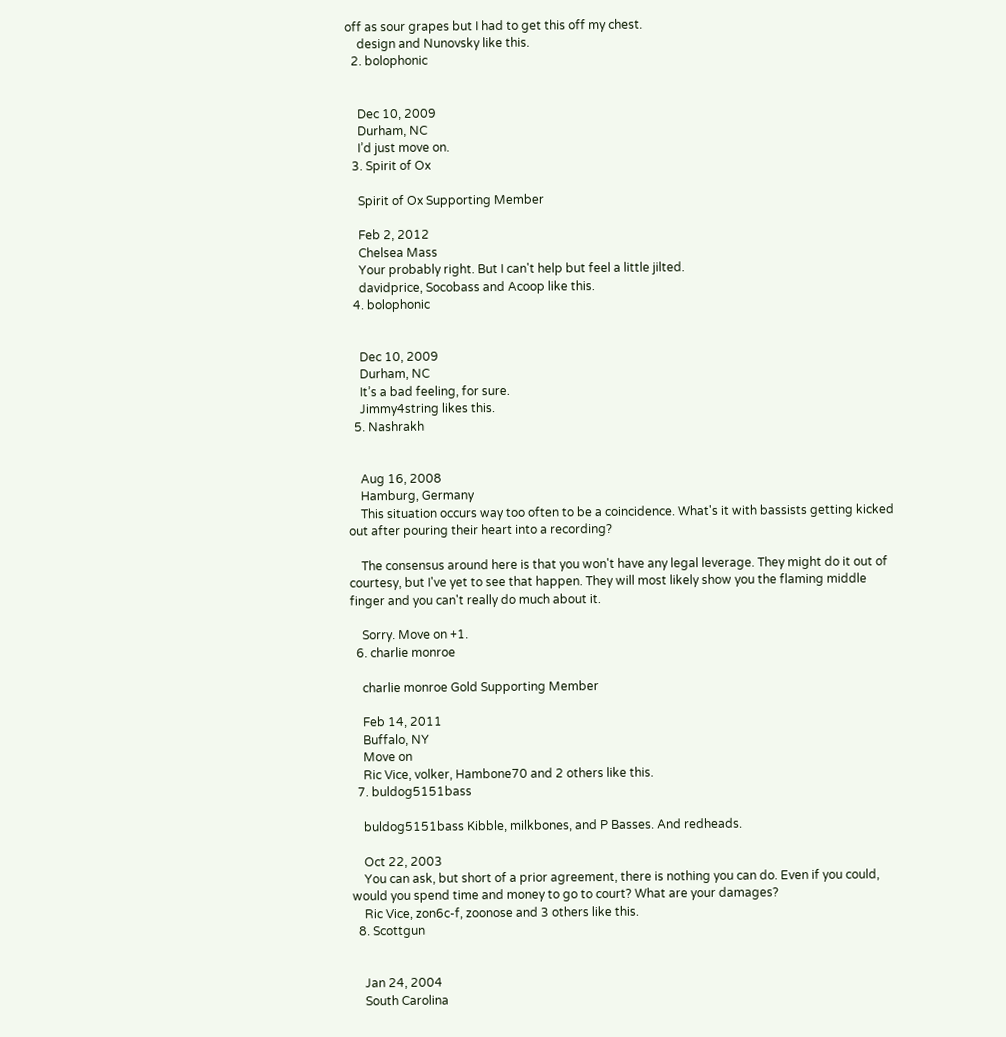off as sour grapes but I had to get this off my chest.
    design and Nunovsky like this.
  2. bolophonic


    Dec 10, 2009
    Durham, NC
    I’d just move on.
  3. Spirit of Ox

    Spirit of Ox Supporting Member

    Feb 2, 2012
    Chelsea Mass
    Your probably right. But I can't help but feel a little jilted.
    davidprice, Socobass and Acoop like this.
  4. bolophonic


    Dec 10, 2009
    Durham, NC
    It’s a bad feeling, for sure.
    Jimmy4string likes this.
  5. Nashrakh


    Aug 16, 2008
    Hamburg, Germany
    This situation occurs way too often to be a coincidence. What's it with bassists getting kicked out after pouring their heart into a recording?

    The consensus around here is that you won't have any legal leverage. They might do it out of courtesy, but I've yet to see that happen. They will most likely show you the flaming middle finger and you can't really do much about it.

    Sorry. Move on +1.
  6. charlie monroe

    charlie monroe Gold Supporting Member

    Feb 14, 2011
    Buffalo, NY
    Move on
    Ric Vice, volker, Hambone70 and 2 others like this.
  7. buldog5151bass

    buldog5151bass Kibble, milkbones, and P Basses. And redheads.

    Oct 22, 2003
    You can ask, but short of a prior agreement, there is nothing you can do. Even if you could, would you spend time and money to go to court? What are your damages?
    Ric Vice, zon6c-f, zoonose and 3 others like this.
  8. Scottgun


    Jan 24, 2004
    South Carolina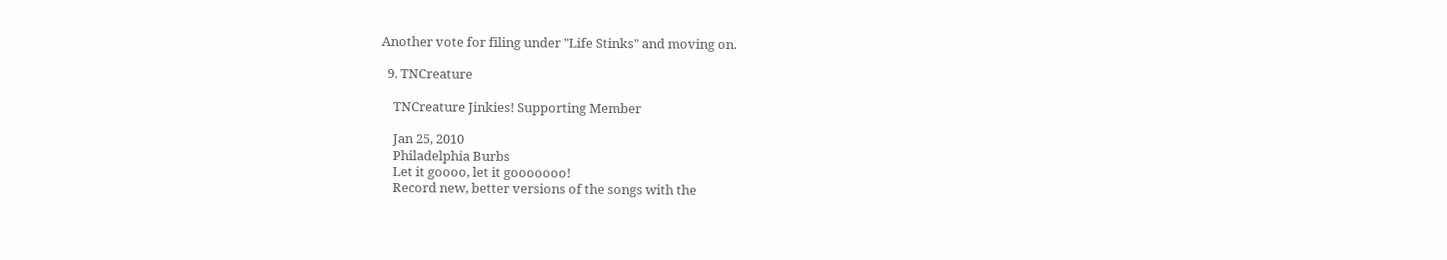Another vote for filing under "Life Stinks" and moving on.

  9. TNCreature

    TNCreature Jinkies! Supporting Member

    Jan 25, 2010
    Philadelphia Burbs
    Let it goooo, let it gooooooo!
    Record new, better versions of the songs with the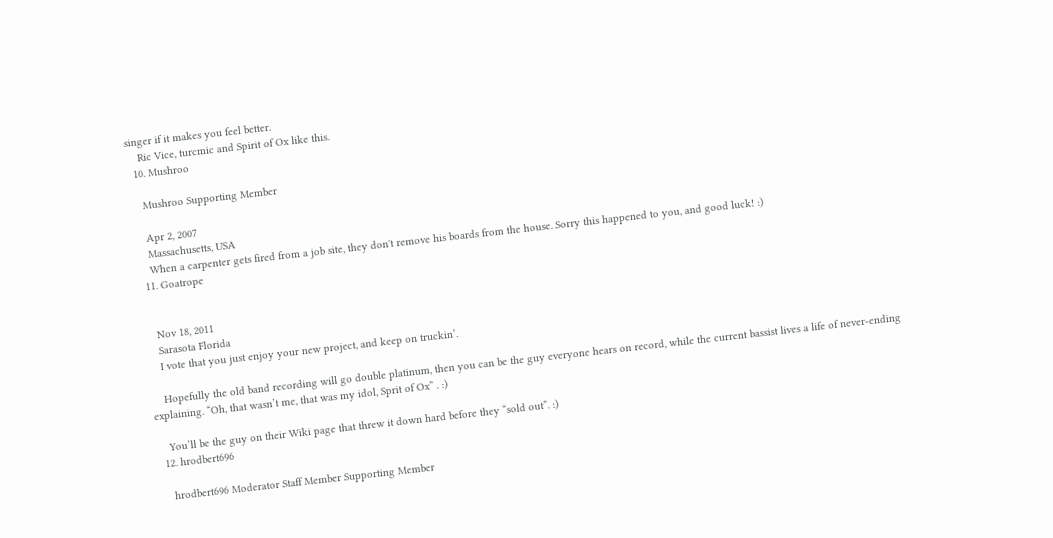singer if it makes you feel better.
    Ric Vice, turcmic and Spirit of Ox like this.
  10. Mushroo

    Mushroo Supporting Member

    Apr 2, 2007
    Massachusetts, USA
    When a carpenter gets fired from a job site, they don't remove his boards from the house. Sorry this happened to you, and good luck! :)
  11. Goatrope


    Nov 18, 2011
    Sarasota Florida
    I vote that you just enjoy your new project, and keep on truckin’.

    Hopefully the old band recording will go double platinum, then you can be the guy everyone hears on record, while the current bassist lives a life of never-ending explaining. “Oh, that wasn’t me, that was my idol, Sprit of Ox” . :)

    You’ll be the guy on their Wiki page that threw it down hard before they “sold out”. :)
  12. hrodbert696

    hrodbert696 Moderator Staff Member Supporting Member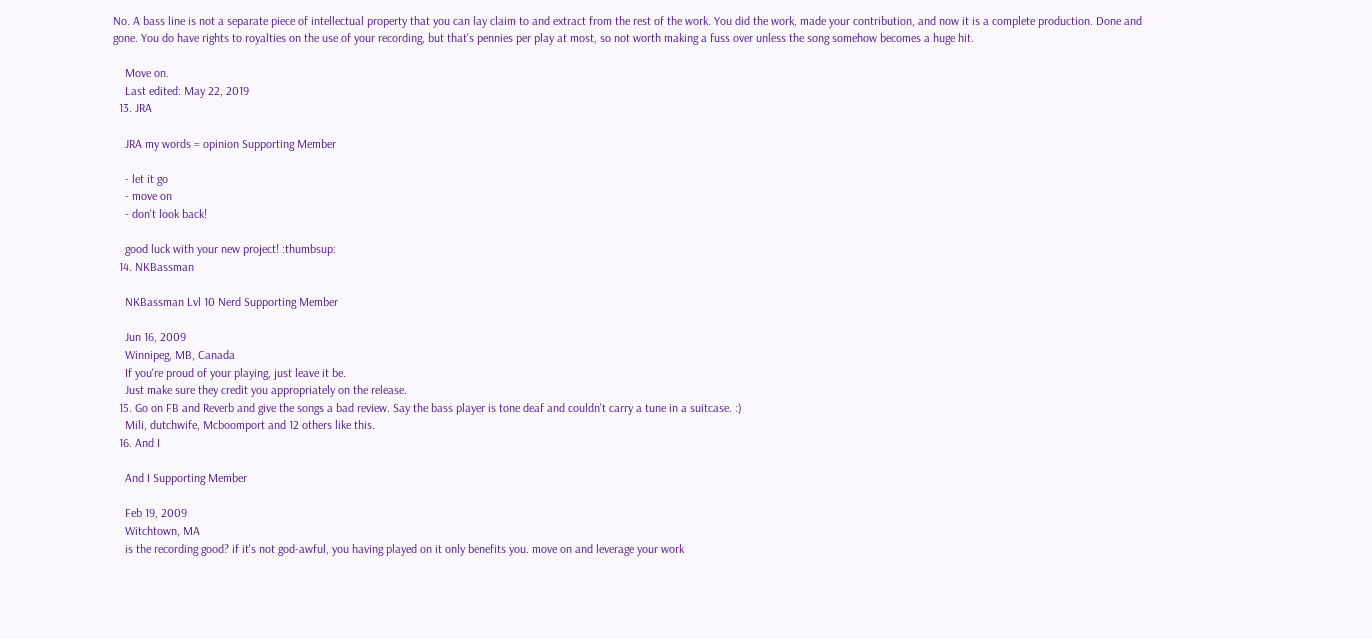No. A bass line is not a separate piece of intellectual property that you can lay claim to and extract from the rest of the work. You did the work, made your contribution, and now it is a complete production. Done and gone. You do have rights to royalties on the use of your recording, but that's pennies per play at most, so not worth making a fuss over unless the song somehow becomes a huge hit.

    Move on.
    Last edited: May 22, 2019
  13. JRA

    JRA my words = opinion Supporting Member

    - let it go
    - move on
    - don't look back!

    good luck with your new project! :thumbsup:
  14. NKBassman

    NKBassman Lvl 10 Nerd Supporting Member

    Jun 16, 2009
    Winnipeg, MB, Canada
    If you're proud of your playing, just leave it be.
    Just make sure they credit you appropriately on the release.
  15. Go on FB and Reverb and give the songs a bad review. Say the bass player is tone deaf and couldn't carry a tune in a suitcase. :)
    Mili, dutchwife, Mcboomport and 12 others like this.
  16. And I

    And I Supporting Member

    Feb 19, 2009
    Witchtown, MA
    is the recording good? if it's not god-awful, you having played on it only benefits you. move on and leverage your work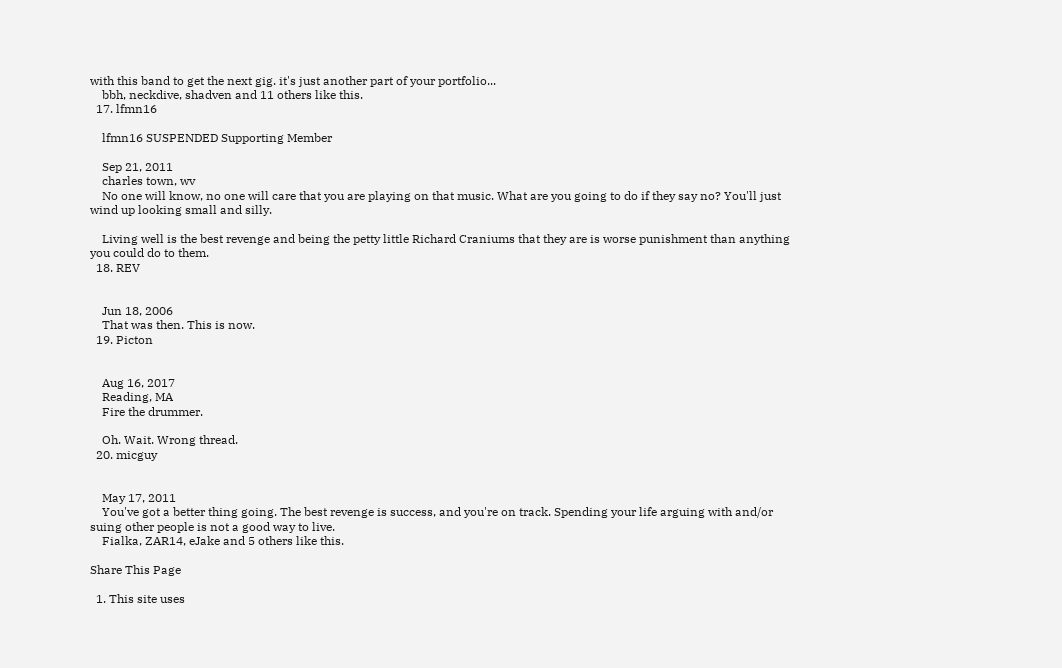with this band to get the next gig. it's just another part of your portfolio...
    bbh, neckdive, shadven and 11 others like this.
  17. lfmn16

    lfmn16 SUSPENDED Supporting Member

    Sep 21, 2011
    charles town, wv
    No one will know, no one will care that you are playing on that music. What are you going to do if they say no? You'll just wind up looking small and silly.

    Living well is the best revenge and being the petty little Richard Craniums that they are is worse punishment than anything you could do to them.
  18. REV


    Jun 18, 2006
    That was then. This is now.
  19. Picton


    Aug 16, 2017
    Reading, MA
    Fire the drummer.

    Oh. Wait. Wrong thread.
  20. micguy


    May 17, 2011
    You've got a better thing going. The best revenge is success, and you're on track. Spending your life arguing with and/or suing other people is not a good way to live.
    Fialka, ZAR14, eJake and 5 others like this.

Share This Page

  1. This site uses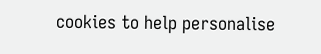cookies to help personalise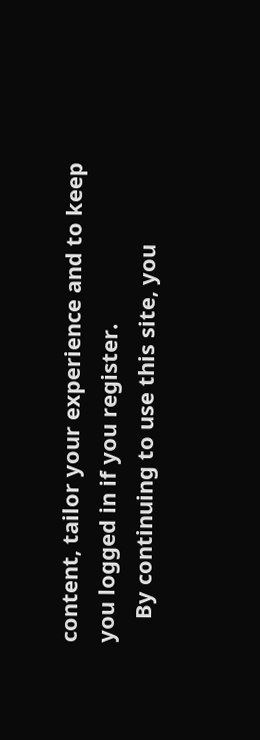content, tailor your experience and to keep you logged in if you register.
    By continuing to use this site, you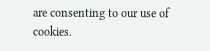are consenting to our use of cookies.